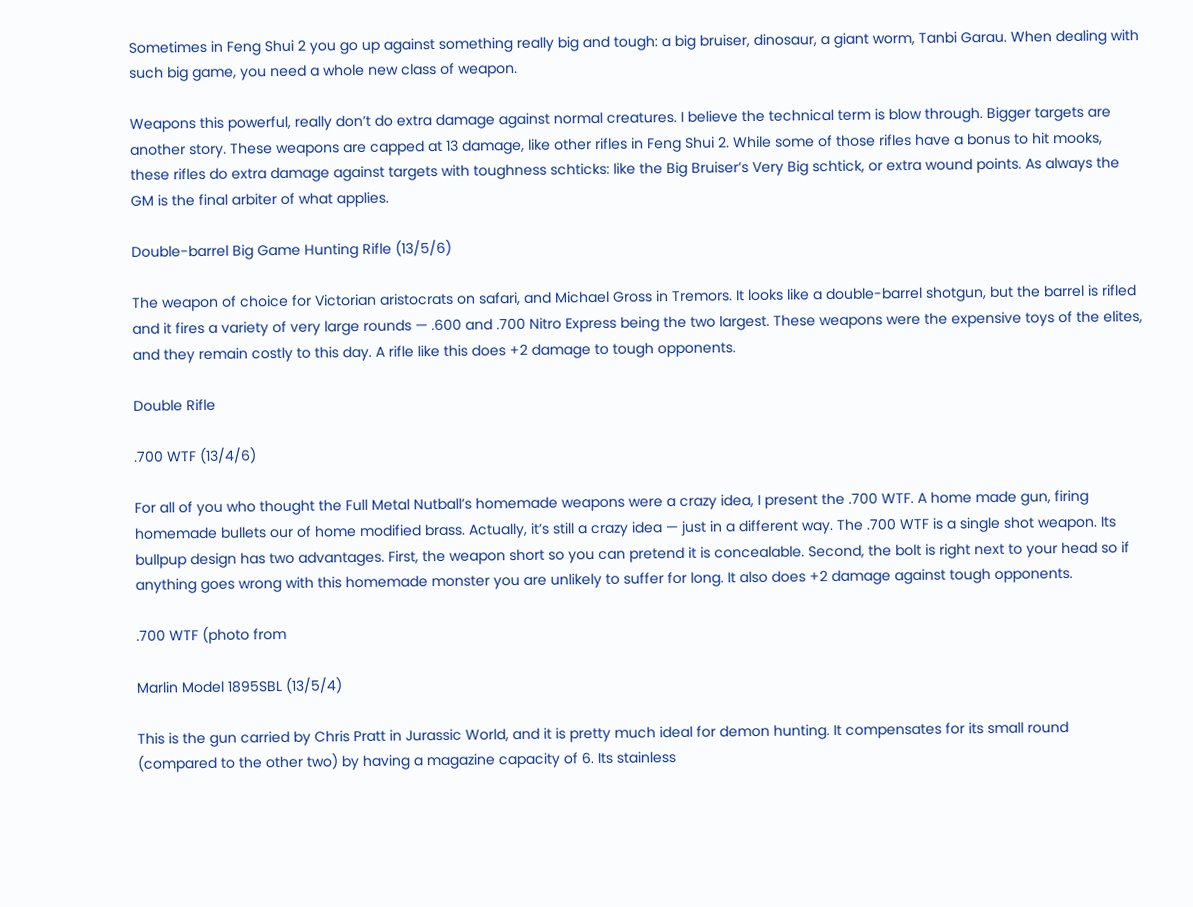Sometimes in Feng Shui 2 you go up against something really big and tough: a big bruiser, dinosaur, a giant worm, Tanbi Garau. When dealing with such big game, you need a whole new class of weapon.

Weapons this powerful, really don’t do extra damage against normal creatures. I believe the technical term is blow through. Bigger targets are another story. These weapons are capped at 13 damage, like other rifles in Feng Shui 2. While some of those rifles have a bonus to hit mooks, these rifles do extra damage against targets with toughness schticks: like the Big Bruiser’s Very Big schtick, or extra wound points. As always the GM is the final arbiter of what applies.

Double-barrel Big Game Hunting Rifle (13/5/6)

The weapon of choice for Victorian aristocrats on safari, and Michael Gross in Tremors. It looks like a double-barrel shotgun, but the barrel is rifled and it fires a variety of very large rounds — .600 and .700 Nitro Express being the two largest. These weapons were the expensive toys of the elites, and they remain costly to this day. A rifle like this does +2 damage to tough opponents.

Double Rifle

.700 WTF (13/4/6)

For all of you who thought the Full Metal Nutball’s homemade weapons were a crazy idea, I present the .700 WTF. A home made gun, firing homemade bullets our of home modified brass. Actually, it’s still a crazy idea — just in a different way. The .700 WTF is a single shot weapon. Its bullpup design has two advantages. First, the weapon short so you can pretend it is concealable. Second, the bolt is right next to your head so if anything goes wrong with this homemade monster you are unlikely to suffer for long. It also does +2 damage against tough opponents.

.700 WTF (photo from

Marlin Model 1895SBL (13/5/4)

This is the gun carried by Chris Pratt in Jurassic World, and it is pretty much ideal for demon hunting. It compensates for its small round (compared to the other two) by having a magazine capacity of 6. Its stainless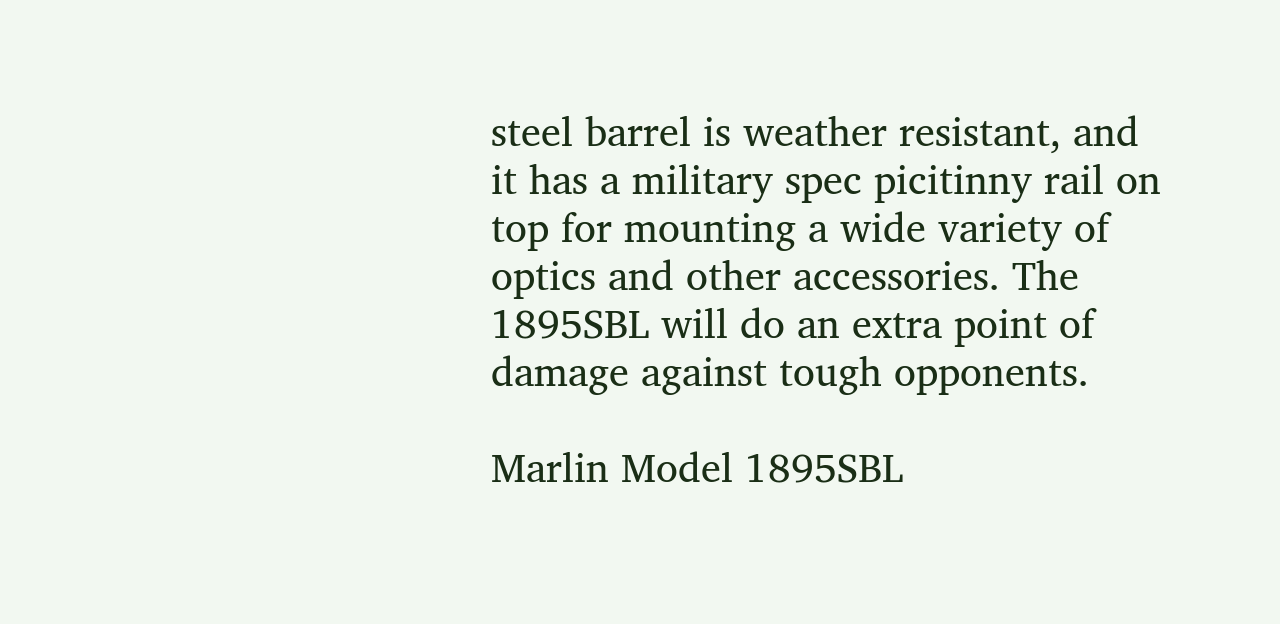steel barrel is weather resistant, and it has a military spec picitinny rail on top for mounting a wide variety of optics and other accessories. The 1895SBL will do an extra point of damage against tough opponents.

Marlin Model 1895SBL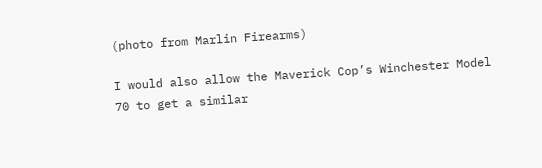(photo from Marlin Firearms)

I would also allow the Maverick Cop’s Winchester Model 70 to get a similar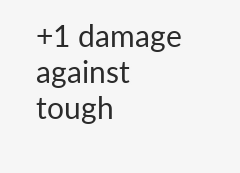+1 damage against tough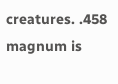creatures. .458 magnum is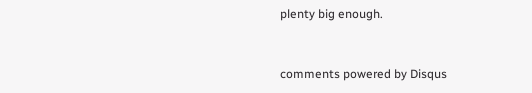plenty big enough.


comments powered by Disqus